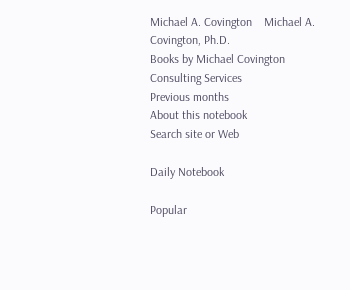Michael A. Covington    Michael A. Covington, Ph.D.
Books by Michael Covington
Consulting Services
Previous months
About this notebook
Search site or Web

Daily Notebook

Popular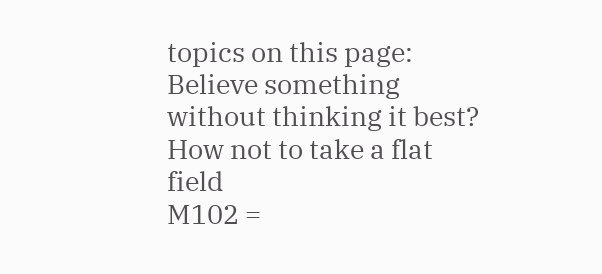topics on this page:
Believe something without thinking it best?
How not to take a flat field
M102 =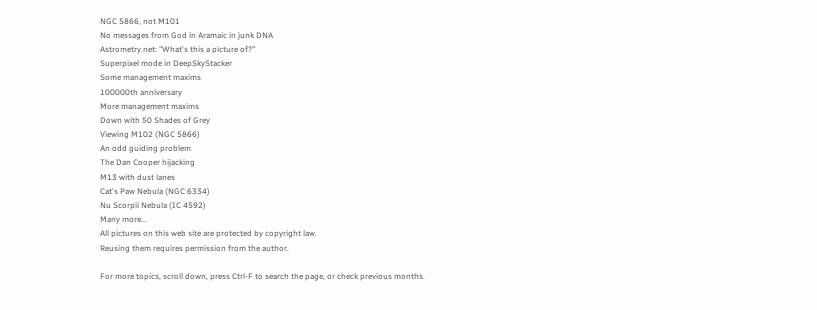NGC 5866, not M101
No messages from God in Aramaic in junk DNA
Astrometry.net: "What's this a picture of?"
Superpixel mode in DeepSkyStacker
Some management maxims
100000th anniversary
More management maxims
Down with 50 Shades of Grey
Viewing M102 (NGC 5866)
An odd guiding problem
The Dan Cooper hijacking
M13 with dust lanes
Cat's Paw Nebula (NGC 6334)
Nu Scorpii Nebula (IC 4592)
Many more...
All pictures on this web site are protected by copyright law.
Reusing them requires permission from the author.

For more topics, scroll down, press Ctrl-F to search the page, or check previous months.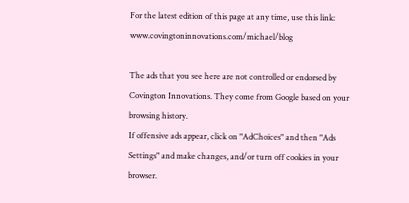For the latest edition of this page at any time, use this link: www.covingtoninnovations.com/michael/blog

The ads that you see here are not controlled or endorsed by Covington Innovations. They come from Google based on your browsing history.
If offensive ads appear, click on "AdChoices" and then "Ads Settings" and make changes, and/or turn off cookies in your browser.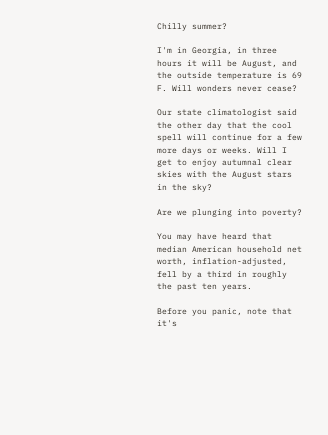Chilly summer?

I'm in Georgia, in three hours it will be August, and the outside temperature is 69 F. Will wonders never cease?

Our state climatologist said the other day that the cool spell will continue for a few more days or weeks. Will I get to enjoy autumnal clear skies with the August stars in the sky?

Are we plunging into poverty?

You may have heard that median American household net worth, inflation-adjusted, fell by a third in roughly the past ten years.

Before you panic, note that it's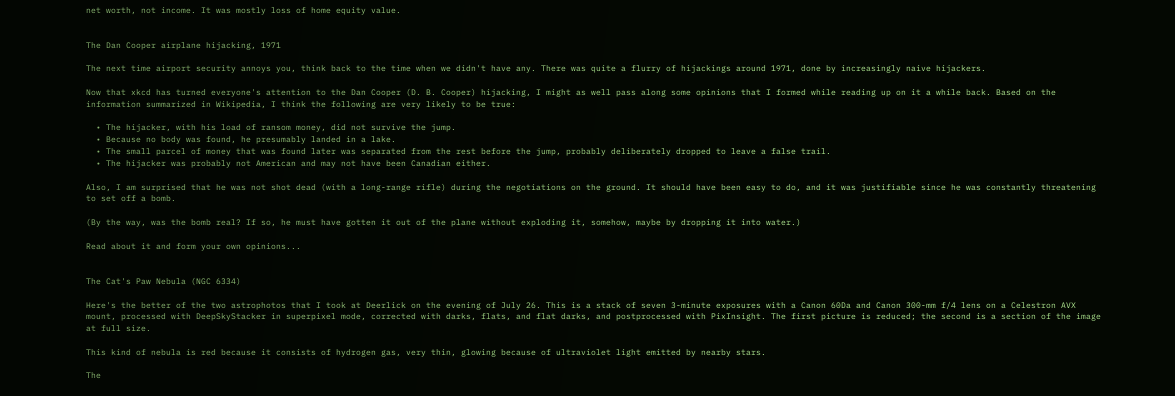net worth, not income. It was mostly loss of home equity value.


The Dan Cooper airplane hijacking, 1971

The next time airport security annoys you, think back to the time when we didn't have any. There was quite a flurry of hijackings around 1971, done by increasingly naive hijackers.

Now that xkcd has turned everyone's attention to the Dan Cooper (D. B. Cooper) hijacking, I might as well pass along some opinions that I formed while reading up on it a while back. Based on the information summarized in Wikipedia, I think the following are very likely to be true:

  • The hijacker, with his load of ransom money, did not survive the jump.
  • Because no body was found, he presumably landed in a lake.
  • The small parcel of money that was found later was separated from the rest before the jump, probably deliberately dropped to leave a false trail.
  • The hijacker was probably not American and may not have been Canadian either.

Also, I am surprised that he was not shot dead (with a long-range rifle) during the negotiations on the ground. It should have been easy to do, and it was justifiable since he was constantly threatening to set off a bomb.

(By the way, was the bomb real? If so, he must have gotten it out of the plane without exploding it, somehow, maybe by dropping it into water.)

Read about it and form your own opinions...


The Cat's Paw Nebula (NGC 6334)

Here's the better of the two astrophotos that I took at Deerlick on the evening of July 26. This is a stack of seven 3-minute exposures with a Canon 60Da and Canon 300-mm f/4 lens on a Celestron AVX mount, processed with DeepSkyStacker in superpixel mode, corrected with darks, flats, and flat darks, and postprocessed with PixInsight. The first picture is reduced; the second is a section of the image at full size.

This kind of nebula is red because it consists of hydrogen gas, very thin, glowing because of ultraviolet light emitted by nearby stars.

The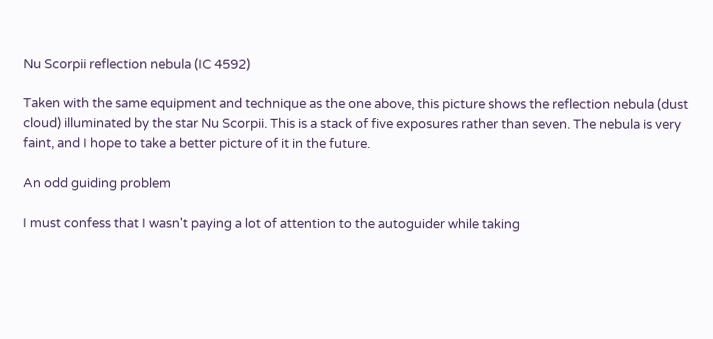Nu Scorpii reflection nebula (IC 4592)

Taken with the same equipment and technique as the one above, this picture shows the reflection nebula (dust cloud) illuminated by the star Nu Scorpii. This is a stack of five exposures rather than seven. The nebula is very faint, and I hope to take a better picture of it in the future.

An odd guiding problem

I must confess that I wasn't paying a lot of attention to the autoguider while taking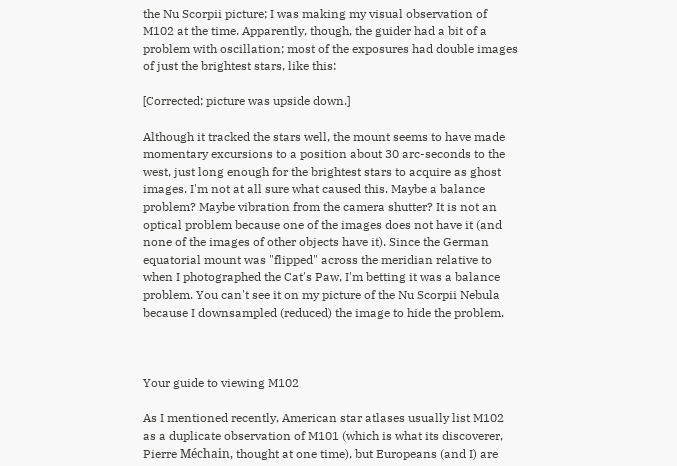the Nu Scorpii picture; I was making my visual observation of M102 at the time. Apparently, though, the guider had a bit of a problem with oscillation; most of the exposures had double images of just the brightest stars, like this:

[Corrected; picture was upside down.]

Although it tracked the stars well, the mount seems to have made momentary excursions to a position about 30 arc-seconds to the west, just long enough for the brightest stars to acquire as ghost images. I'm not at all sure what caused this. Maybe a balance problem? Maybe vibration from the camera shutter? It is not an optical problem because one of the images does not have it (and none of the images of other objects have it). Since the German equatorial mount was "flipped" across the meridian relative to when I photographed the Cat's Paw, I'm betting it was a balance problem. You can't see it on my picture of the Nu Scorpii Nebula because I downsampled (reduced) the image to hide the problem.



Your guide to viewing M102

As I mentioned recently, American star atlases usually list M102 as a duplicate observation of M101 (which is what its discoverer, Pierre Méchain, thought at one time), but Europeans (and I) are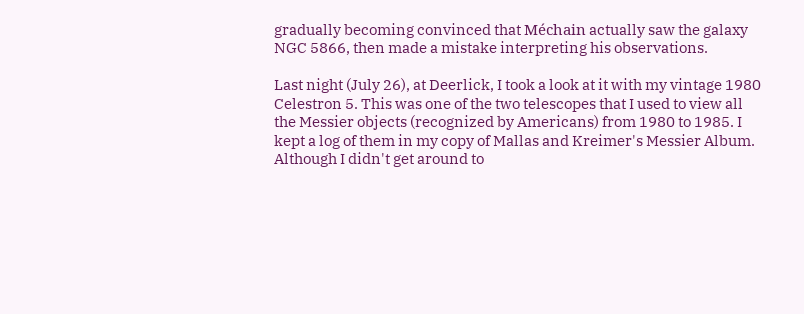gradually becoming convinced that Méchain actually saw the galaxy NGC 5866, then made a mistake interpreting his observations.

Last night (July 26), at Deerlick, I took a look at it with my vintage 1980 Celestron 5. This was one of the two telescopes that I used to view all the Messier objects (recognized by Americans) from 1980 to 1985. I kept a log of them in my copy of Mallas and Kreimer's Messier Album. Although I didn't get around to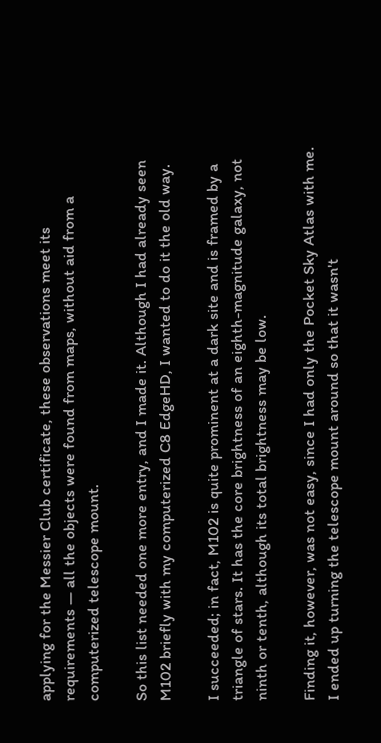applying for the Messier Club certificate, these observations meet its requirements — all the objects were found from maps, without aid from a computerized telescope mount.

So this list needed one more entry, and I made it. Although I had already seen M102 briefly with my computerized C8 EdgeHD, I wanted to do it the old way.

I succeeded; in fact, M102 is quite prominent at a dark site and is framed by a triangle of stars. It has the core brightness of an eighth-magnitude galaxy, not ninth or tenth, although its total brightness may be low.

Finding it, however, was not easy, since I had only the Pocket Sky Atlas with me. I ended up turning the telescope mount around so that it wasn't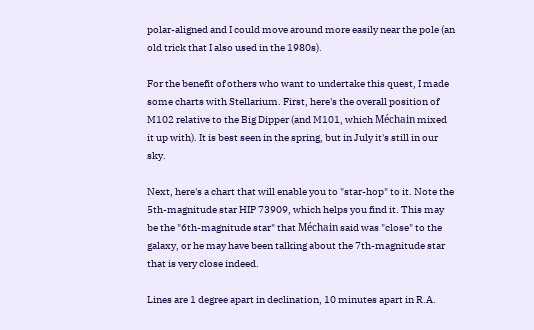polar-aligned and I could move around more easily near the pole (an old trick that I also used in the 1980s).

For the benefit of others who want to undertake this quest, I made some charts with Stellarium. First, here's the overall position of M102 relative to the Big Dipper (and M101, which Méchain mixed it up with). It is best seen in the spring, but in July it's still in our sky.

Next, here's a chart that will enable you to "star-hop" to it. Note the 5th-magnitude star HIP 73909, which helps you find it. This may be the "6th-magnitude star" that Méchain said was "close" to the galaxy, or he may have been talking about the 7th-magnitude star that is very close indeed.

Lines are 1 degree apart in declination, 10 minutes apart in R.A.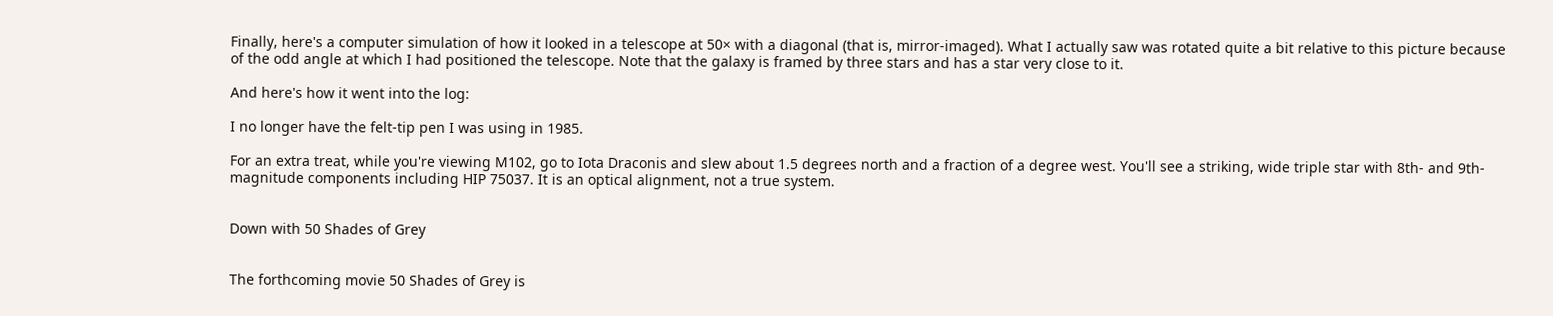Finally, here's a computer simulation of how it looked in a telescope at 50× with a diagonal (that is, mirror-imaged). What I actually saw was rotated quite a bit relative to this picture because of the odd angle at which I had positioned the telescope. Note that the galaxy is framed by three stars and has a star very close to it.

And here's how it went into the log:

I no longer have the felt-tip pen I was using in 1985.

For an extra treat, while you're viewing M102, go to Iota Draconis and slew about 1.5 degrees north and a fraction of a degree west. You'll see a striking, wide triple star with 8th- and 9th-magnitude components including HIP 75037. It is an optical alignment, not a true system.


Down with 50 Shades of Grey


The forthcoming movie 50 Shades of Grey is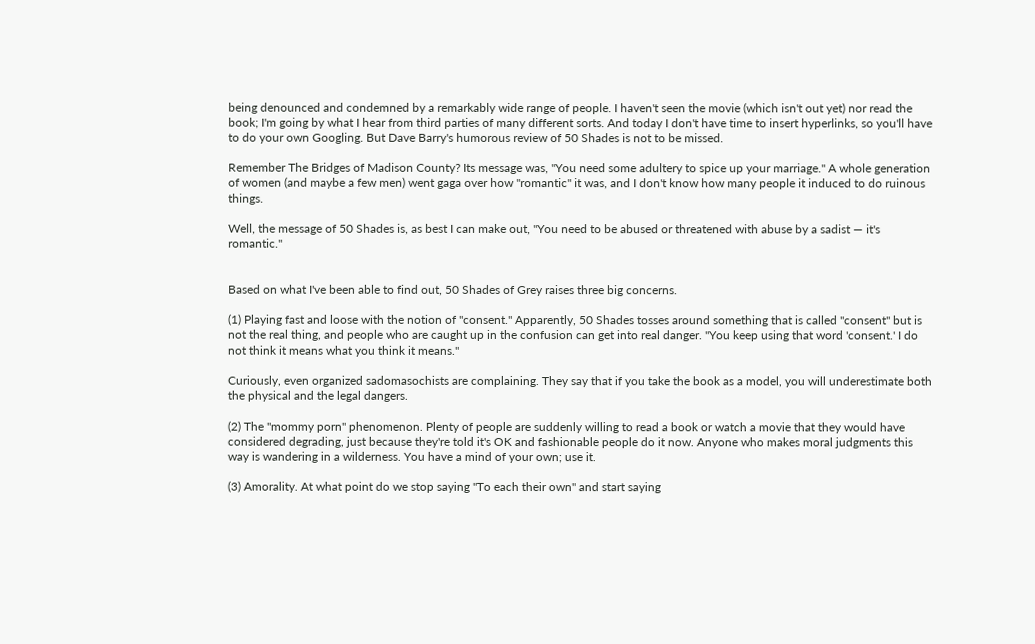being denounced and condemned by a remarkably wide range of people. I haven't seen the movie (which isn't out yet) nor read the book; I'm going by what I hear from third parties of many different sorts. And today I don't have time to insert hyperlinks, so you'll have to do your own Googling. But Dave Barry's humorous review of 50 Shades is not to be missed.

Remember The Bridges of Madison County? Its message was, "You need some adultery to spice up your marriage." A whole generation of women (and maybe a few men) went gaga over how "romantic" it was, and I don't know how many people it induced to do ruinous things.

Well, the message of 50 Shades is, as best I can make out, "You need to be abused or threatened with abuse by a sadist — it's romantic."


Based on what I've been able to find out, 50 Shades of Grey raises three big concerns.

(1) Playing fast and loose with the notion of "consent." Apparently, 50 Shades tosses around something that is called "consent" but is not the real thing, and people who are caught up in the confusion can get into real danger. "You keep using that word 'consent.' I do not think it means what you think it means."

Curiously, even organized sadomasochists are complaining. They say that if you take the book as a model, you will underestimate both the physical and the legal dangers.

(2) The "mommy porn" phenomenon. Plenty of people are suddenly willing to read a book or watch a movie that they would have considered degrading, just because they're told it's OK and fashionable people do it now. Anyone who makes moral judgments this way is wandering in a wilderness. You have a mind of your own; use it.

(3) Amorality. At what point do we stop saying "To each their own" and start saying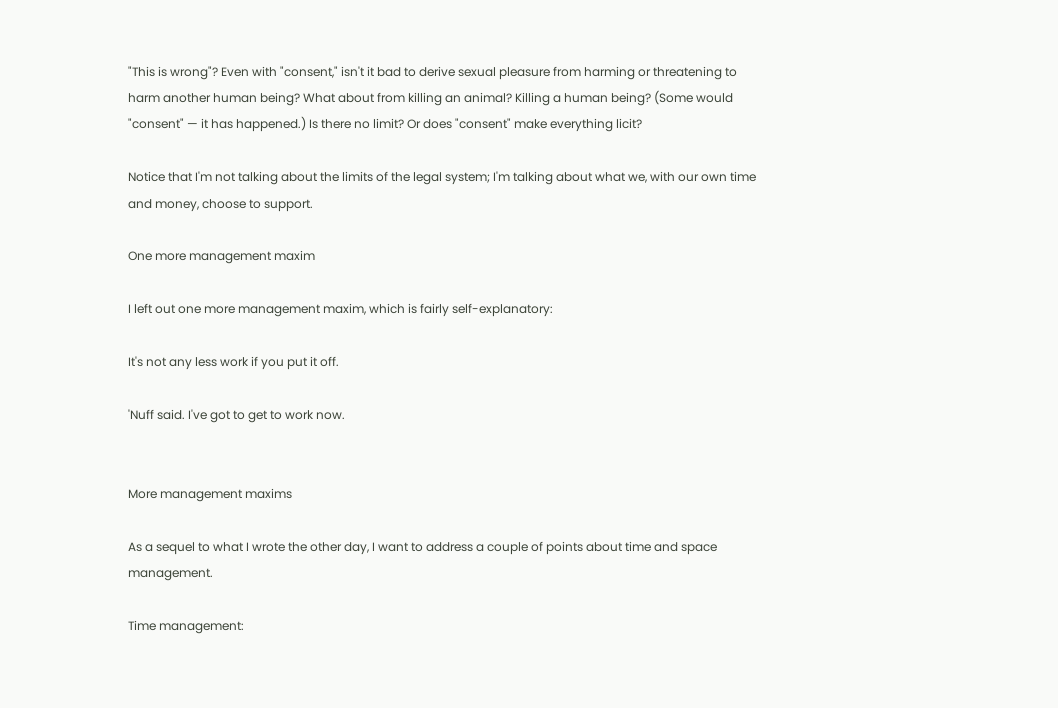"This is wrong"? Even with "consent," isn't it bad to derive sexual pleasure from harming or threatening to harm another human being? What about from killing an animal? Killing a human being? (Some would "consent" — it has happened.) Is there no limit? Or does "consent" make everything licit?

Notice that I'm not talking about the limits of the legal system; I'm talking about what we, with our own time and money, choose to support.

One more management maxim

I left out one more management maxim, which is fairly self-explanatory:

It's not any less work if you put it off.

'Nuff said. I've got to get to work now.


More management maxims

As a sequel to what I wrote the other day, I want to address a couple of points about time and space management.

Time management: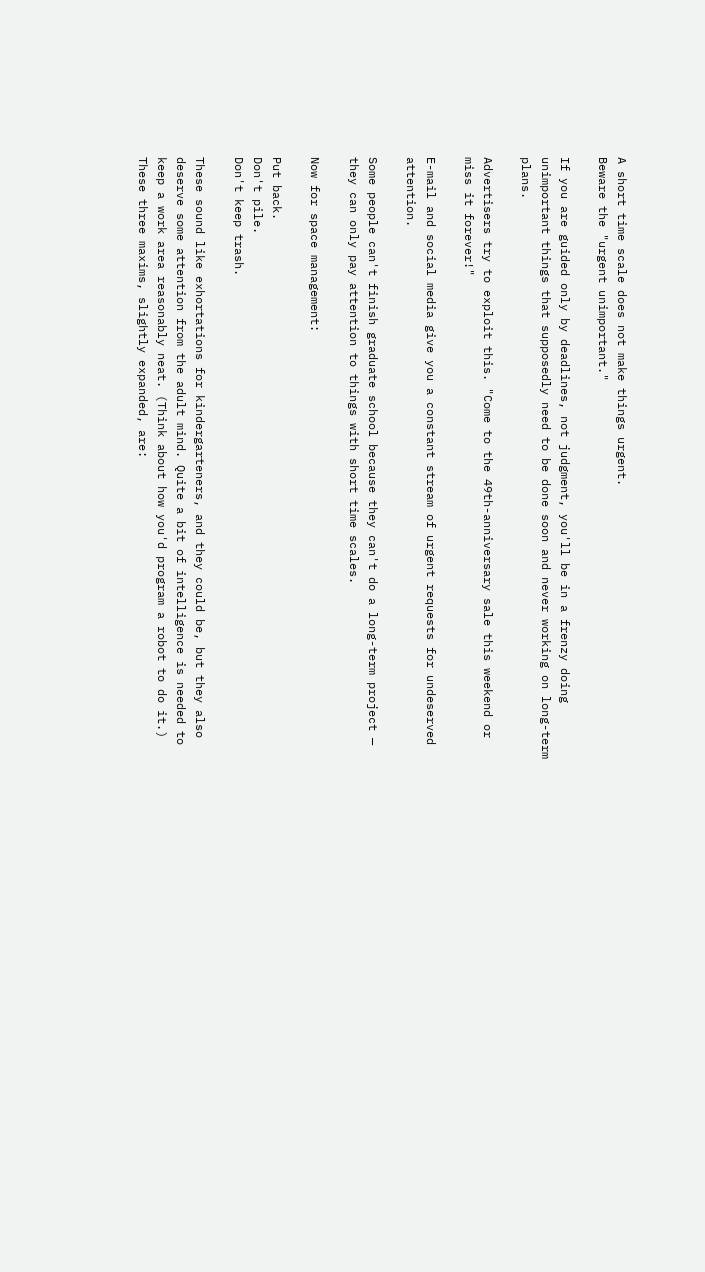A short time scale does not make things urgent.
Beware the "urgent unimportant."

If you are guided only by deadlines, not judgment, you'll be in a frenzy doing unimportant things that supposedly need to be done soon and never working on long-term plans.

Advertisers try to exploit this. "Come to the 49th-anniversary sale this weekend or miss it forever!"

E-mail and social media give you a constant stream of urgent requests for undeserved attention.

Some people can't finish graduate school because they can't do a long-term project — they can only pay attention to things with short time scales.

Now for space management:

Put back.
Don't pile.
Don't keep trash.

These sound like exhortations for kindergarteners, and they could be, but they also deserve some attention from the adult mind. Quite a bit of intelligence is needed to keep a work area reasonably neat. (Think about how you'd program a robot to do it.) These three maxims, slightly expanded, are: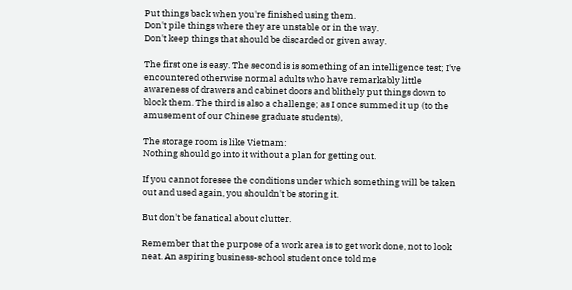Put things back when you're finished using them.
Don't pile things where they are unstable or in the way.
Don't keep things that should be discarded or given away.

The first one is easy. The second is is something of an intelligence test; I've encountered otherwise normal adults who have remarkably little awareness of drawers and cabinet doors and blithely put things down to block them. The third is also a challenge; as I once summed it up (to the amusement of our Chinese graduate students),

The storage room is like Vietnam:
Nothing should go into it without a plan for getting out.

If you cannot foresee the conditions under which something will be taken out and used again, you shouldn't be storing it.

But don't be fanatical about clutter.

Remember that the purpose of a work area is to get work done, not to look neat. An aspiring business-school student once told me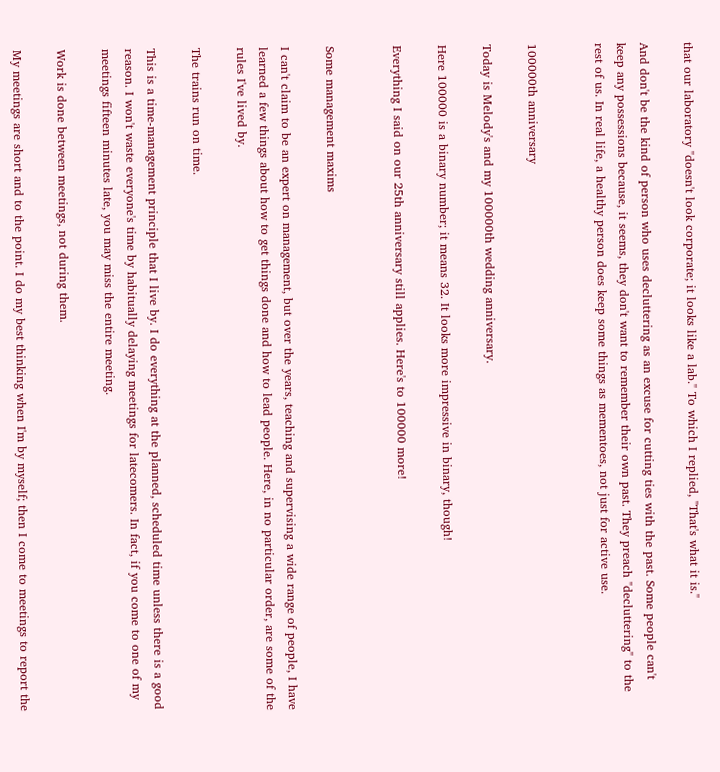that our laboratory "doesn't look corporate; it looks like a lab." To which I replied, "That's what it is."

And don't be the kind of person who uses decluttering as an excuse for cutting ties with the past. Some people can't keep any possessions because, it seems, they don't want to remember their own past. They preach "decluttering" to the rest of us. In real life, a healthy person does keep some things as mementoes, not just for active use.


100000th anniversary

Today is Melody's and my 100000th wedding anniversary.

Here 100000 is a binary number; it means 32. It looks more impressive in binary, though!

Everything I said on our 25th anniversary still applies. Here's to 100000 more!


Some management maxims

I can't claim to be an expert on management, but over the years, teaching and supervising a wide range of people, I have learned a few things about how to get things done and how to lead people. Here, in no particular order, are some of the rules I've lived by.

The trains run on time.

This is a time-management principle that I live by. I do everything at the planned, scheduled time unless there is a good reason. I won't waste everyone's time by habitually delaying meetings for latecomers. In fact, if you come to one of my meetings fifteen minutes late, you may miss the entire meeting.

Work is done between meetings, not during them.

My meetings are short and to the point. I do my best thinking when I'm by myself; then I come to meetings to report the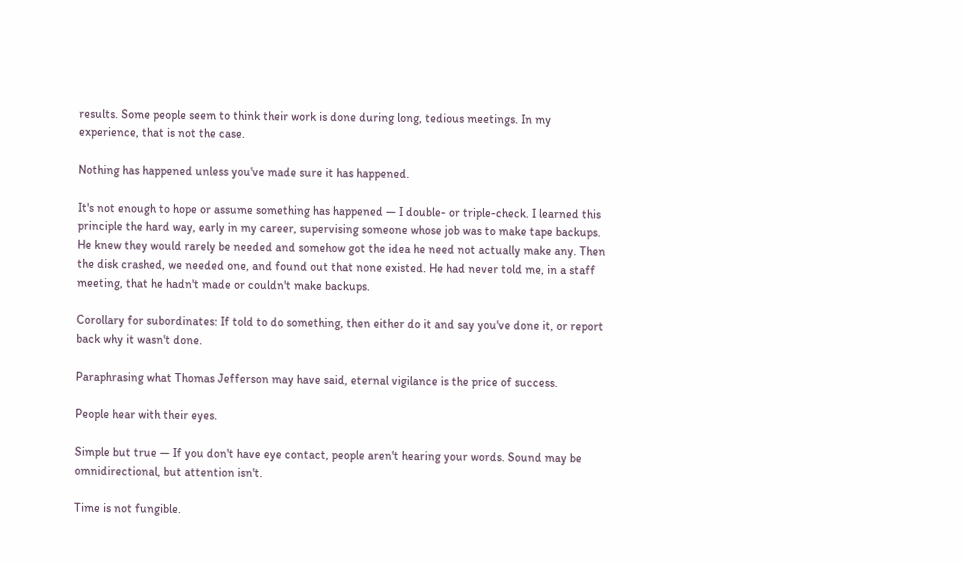results. Some people seem to think their work is done during long, tedious meetings. In my experience, that is not the case.

Nothing has happened unless you've made sure it has happened.

It's not enough to hope or assume something has happened — I double- or triple-check. I learned this principle the hard way, early in my career, supervising someone whose job was to make tape backups. He knew they would rarely be needed and somehow got the idea he need not actually make any. Then the disk crashed, we needed one, and found out that none existed. He had never told me, in a staff meeting, that he hadn't made or couldn't make backups.

Corollary for subordinates: If told to do something, then either do it and say you've done it, or report back why it wasn't done.

Paraphrasing what Thomas Jefferson may have said, eternal vigilance is the price of success.

People hear with their eyes.

Simple but true — If you don't have eye contact, people aren't hearing your words. Sound may be omnidirectional, but attention isn't.

Time is not fungible.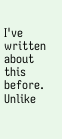I've written about this before. Unlike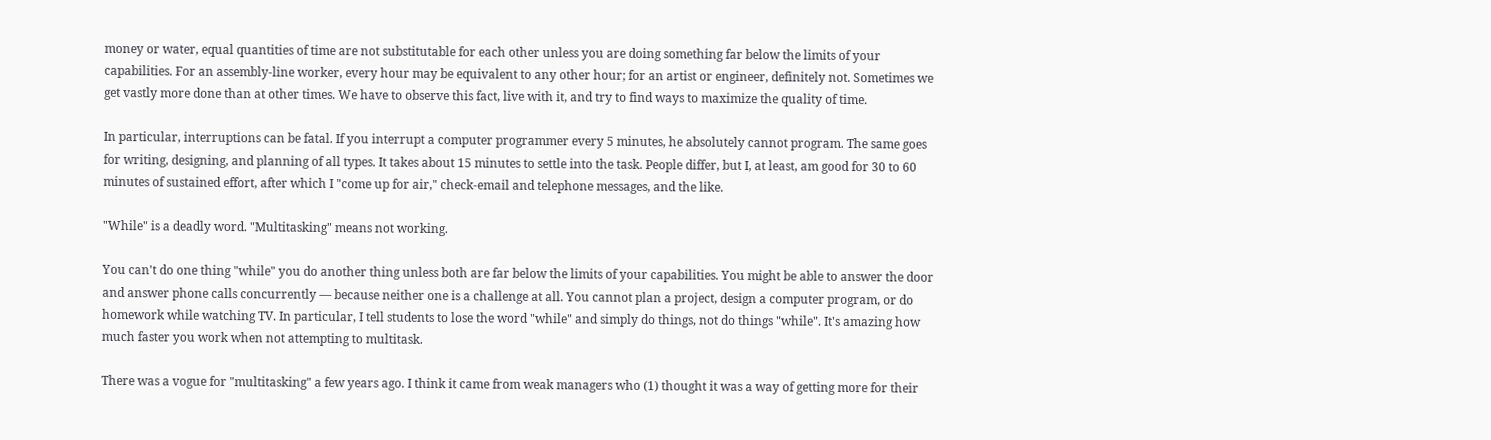money or water, equal quantities of time are not substitutable for each other unless you are doing something far below the limits of your capabilities. For an assembly-line worker, every hour may be equivalent to any other hour; for an artist or engineer, definitely not. Sometimes we get vastly more done than at other times. We have to observe this fact, live with it, and try to find ways to maximize the quality of time.

In particular, interruptions can be fatal. If you interrupt a computer programmer every 5 minutes, he absolutely cannot program. The same goes for writing, designing, and planning of all types. It takes about 15 minutes to settle into the task. People differ, but I, at least, am good for 30 to 60 minutes of sustained effort, after which I "come up for air," check-email and telephone messages, and the like.

"While" is a deadly word. "Multitasking" means not working.

You can't do one thing "while" you do another thing unless both are far below the limits of your capabilities. You might be able to answer the door and answer phone calls concurrently — because neither one is a challenge at all. You cannot plan a project, design a computer program, or do homework while watching TV. In particular, I tell students to lose the word "while" and simply do things, not do things "while". It's amazing how much faster you work when not attempting to multitask.

There was a vogue for "multitasking" a few years ago. I think it came from weak managers who (1) thought it was a way of getting more for their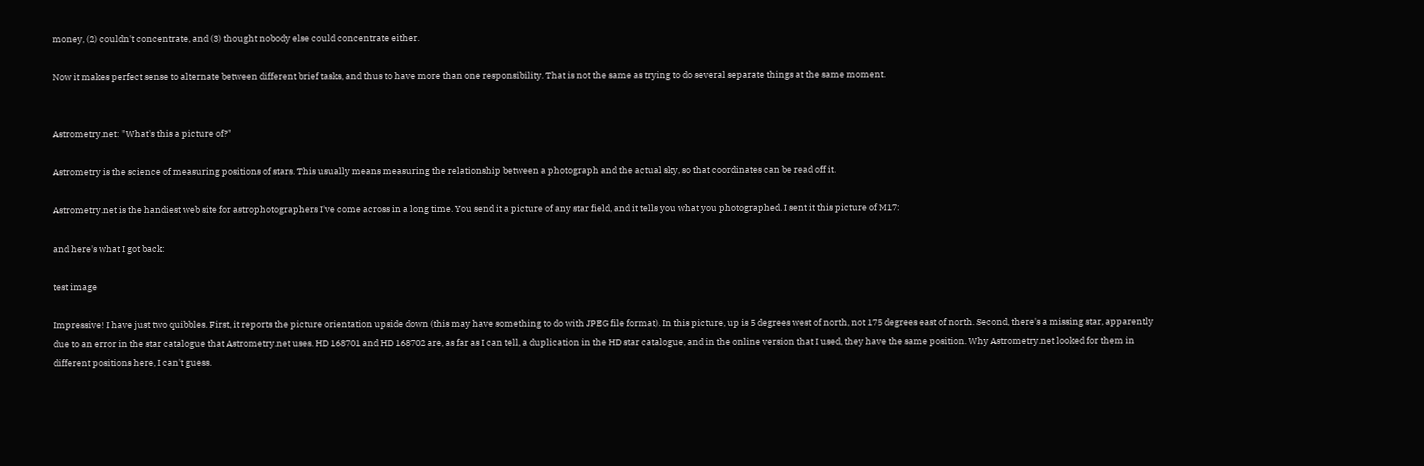money, (2) couldn't concentrate, and (3) thought nobody else could concentrate either.

Now it makes perfect sense to alternate between different brief tasks, and thus to have more than one responsibility. That is not the same as trying to do several separate things at the same moment.


Astrometry.net: "What's this a picture of?"

Astrometry is the science of measuring positions of stars. This usually means measuring the relationship between a photograph and the actual sky, so that coordinates can be read off it.

Astrometry.net is the handiest web site for astrophotographers I've come across in a long time. You send it a picture of any star field, and it tells you what you photographed. I sent it this picture of M17:

and here's what I got back:

test image

Impressive! I have just two quibbles. First, it reports the picture orientation upside down (this may have something to do with JPEG file format). In this picture, up is 5 degrees west of north, not 175 degrees east of north. Second, there's a missing star, apparently due to an error in the star catalogue that Astrometry.net uses. HD 168701 and HD 168702 are, as far as I can tell, a duplication in the HD star catalogue, and in the online version that I used, they have the same position. Why Astrometry.net looked for them in different positions here, I can't guess.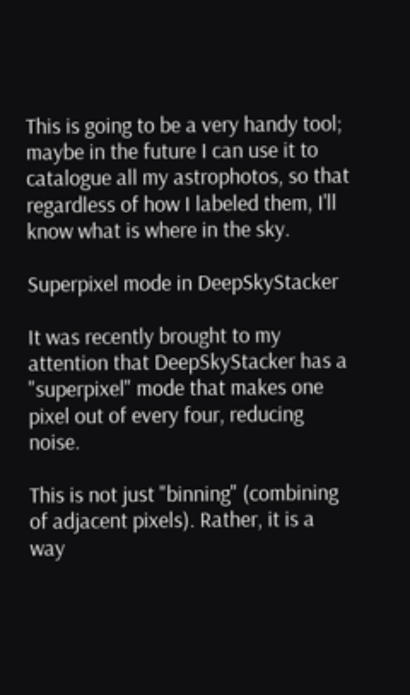This is going to be a very handy tool; maybe in the future I can use it to catalogue all my astrophotos, so that regardless of how I labeled them, I'll know what is where in the sky.

Superpixel mode in DeepSkyStacker

It was recently brought to my attention that DeepSkyStacker has a "superpixel" mode that makes one pixel out of every four, reducing noise.

This is not just "binning" (combining of adjacent pixels). Rather, it is a way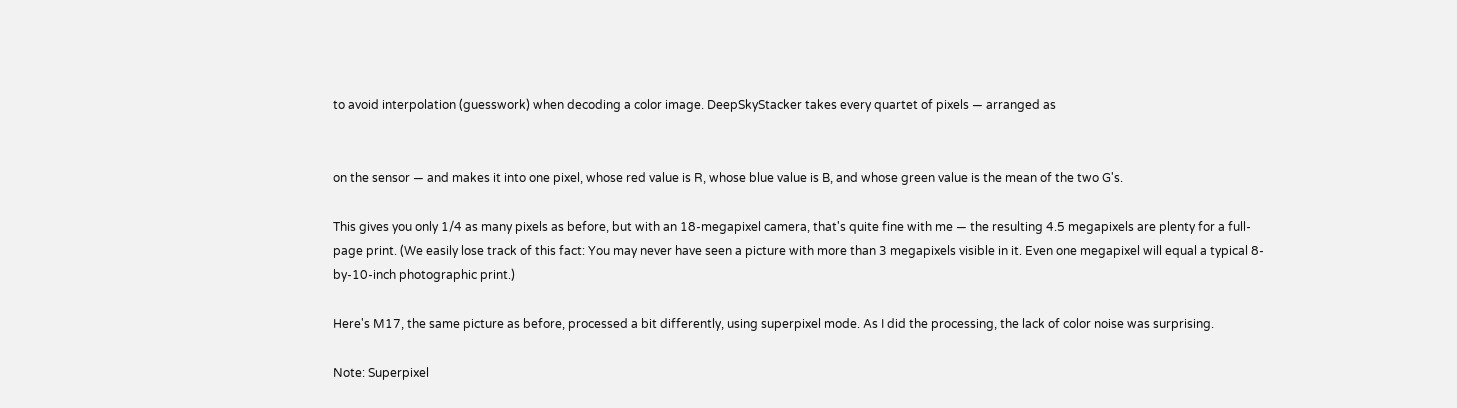to avoid interpolation (guesswork) when decoding a color image. DeepSkyStacker takes every quartet of pixels — arranged as


on the sensor — and makes it into one pixel, whose red value is R, whose blue value is B, and whose green value is the mean of the two G's.

This gives you only 1/4 as many pixels as before, but with an 18-megapixel camera, that's quite fine with me — the resulting 4.5 megapixels are plenty for a full-page print. (We easily lose track of this fact: You may never have seen a picture with more than 3 megapixels visible in it. Even one megapixel will equal a typical 8-by-10-inch photographic print.)

Here's M17, the same picture as before, processed a bit differently, using superpixel mode. As I did the processing, the lack of color noise was surprising.

Note: Superpixel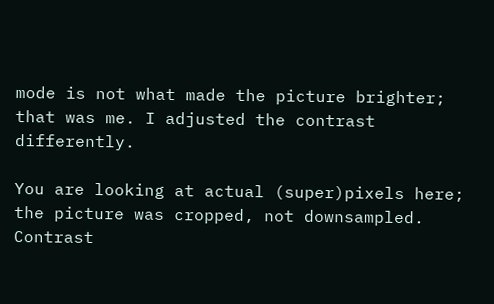mode is not what made the picture brighter; that was me. I adjusted the contrast differently.

You are looking at actual (super)pixels here; the picture was cropped, not downsampled. Contrast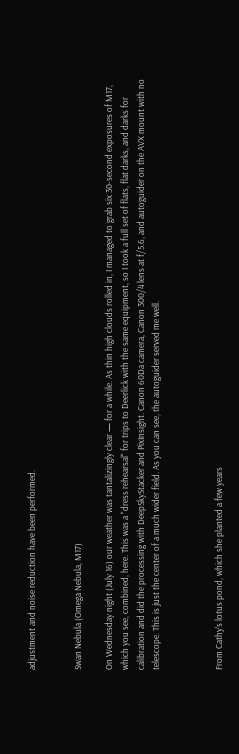adjustment and noise reduction have been performed.


Swan Nebula (Omega Nebula, M17)

On Wednesday night (July 16) our weather was tantalizingly clear — for a while. As thin high clouds rolled in, I managed to grab six 30-second exposures of M17, which you see, combined, here. This was a "dress rehearsal" for trips to Deerlick with the same equipment, so I took a full set of flats, flat darks, and darks for calibration and did the processing with DeepSkyStacker and PixInsight. Canon 60Da camera, Canon 300/4 lens at f/5.6, and autoguider on the AVX mount with no telescope. This is just the center of a much wider field. As you can see, the autoguider served me well.



From Cathy's lotus pond, which she planted a few years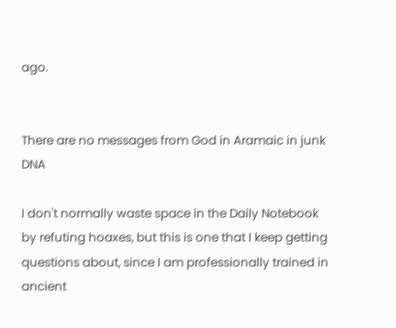ago.


There are no messages from God in Aramaic in junk DNA

I don't normally waste space in the Daily Notebook by refuting hoaxes, but this is one that I keep getting questions about, since I am professionally trained in ancient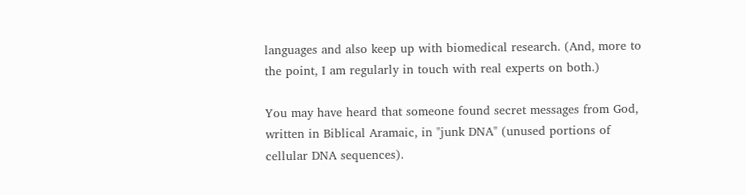languages and also keep up with biomedical research. (And, more to the point, I am regularly in touch with real experts on both.)

You may have heard that someone found secret messages from God, written in Biblical Aramaic, in "junk DNA" (unused portions of cellular DNA sequences).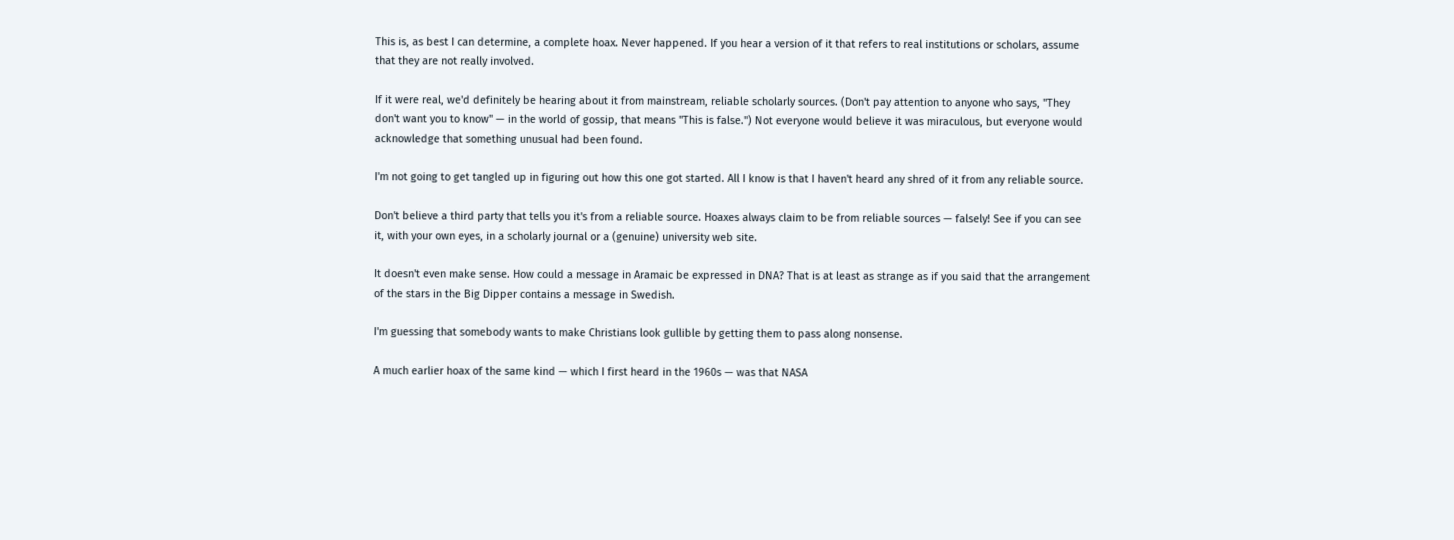This is, as best I can determine, a complete hoax. Never happened. If you hear a version of it that refers to real institutions or scholars, assume that they are not really involved.

If it were real, we'd definitely be hearing about it from mainstream, reliable scholarly sources. (Don't pay attention to anyone who says, "They don't want you to know" — in the world of gossip, that means "This is false.") Not everyone would believe it was miraculous, but everyone would acknowledge that something unusual had been found.

I'm not going to get tangled up in figuring out how this one got started. All I know is that I haven't heard any shred of it from any reliable source.

Don't believe a third party that tells you it's from a reliable source. Hoaxes always claim to be from reliable sources — falsely! See if you can see it, with your own eyes, in a scholarly journal or a (genuine) university web site.

It doesn't even make sense. How could a message in Aramaic be expressed in DNA? That is at least as strange as if you said that the arrangement of the stars in the Big Dipper contains a message in Swedish.

I'm guessing that somebody wants to make Christians look gullible by getting them to pass along nonsense.

A much earlier hoax of the same kind — which I first heard in the 1960s — was that NASA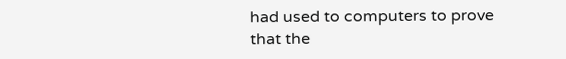had used to computers to prove that the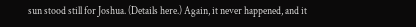sun stood still for Joshua. (Details here.) Again, it never happened, and it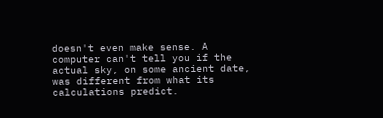doesn't even make sense. A computer can't tell you if the actual sky, on some ancient date, was different from what its calculations predict.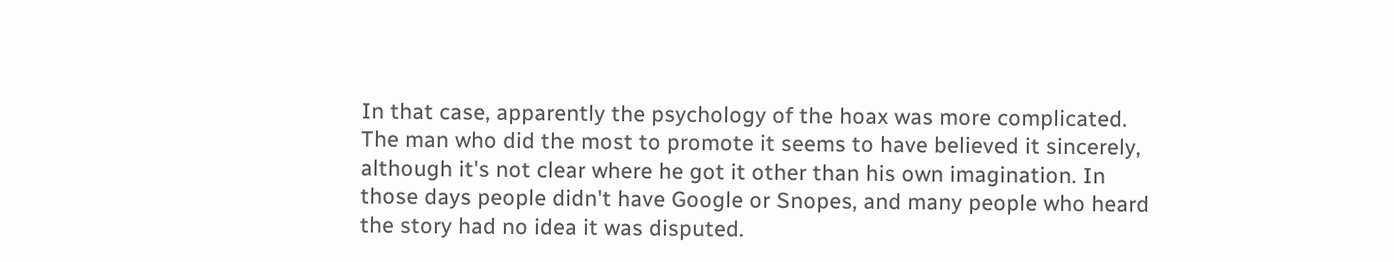In that case, apparently the psychology of the hoax was more complicated. The man who did the most to promote it seems to have believed it sincerely, although it's not clear where he got it other than his own imagination. In those days people didn't have Google or Snopes, and many people who heard the story had no idea it was disputed.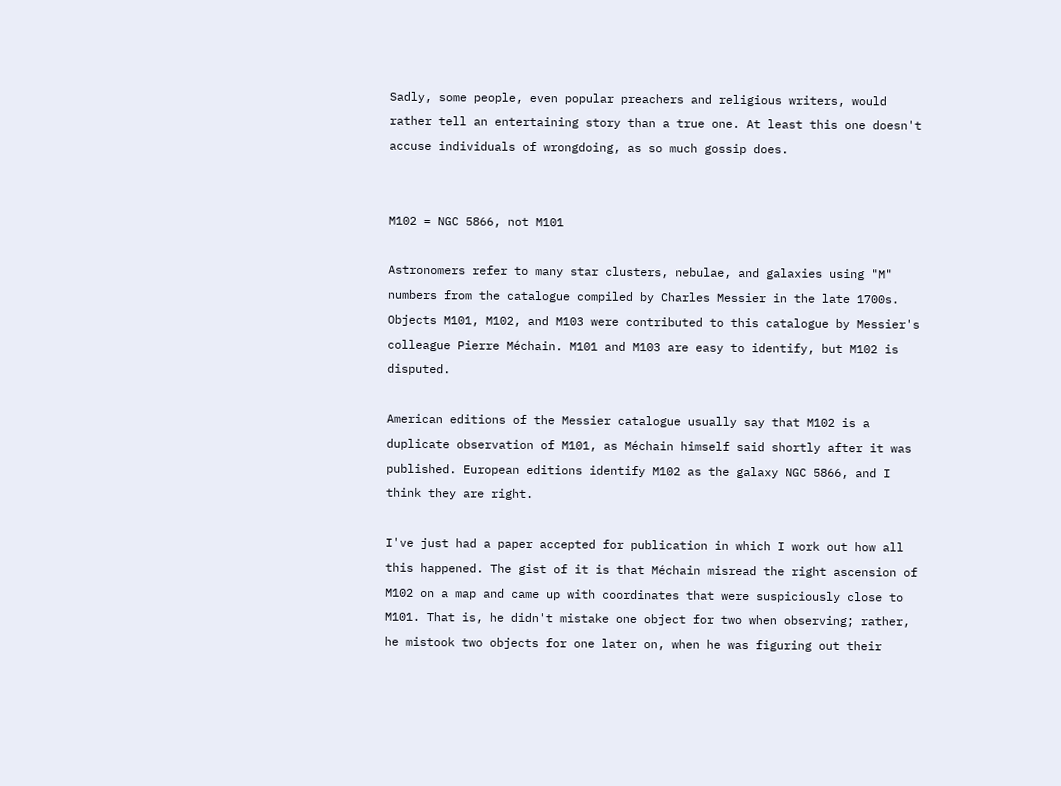Sadly, some people, even popular preachers and religious writers, would rather tell an entertaining story than a true one. At least this one doesn't accuse individuals of wrongdoing, as so much gossip does.


M102 = NGC 5866, not M101

Astronomers refer to many star clusters, nebulae, and galaxies using "M" numbers from the catalogue compiled by Charles Messier in the late 1700s. Objects M101, M102, and M103 were contributed to this catalogue by Messier's colleague Pierre Méchain. M101 and M103 are easy to identify, but M102 is disputed.

American editions of the Messier catalogue usually say that M102 is a duplicate observation of M101, as Méchain himself said shortly after it was published. European editions identify M102 as the galaxy NGC 5866, and I think they are right.

I've just had a paper accepted for publication in which I work out how all this happened. The gist of it is that Méchain misread the right ascension of M102 on a map and came up with coordinates that were suspiciously close to M101. That is, he didn't mistake one object for two when observing; rather, he mistook two objects for one later on, when he was figuring out their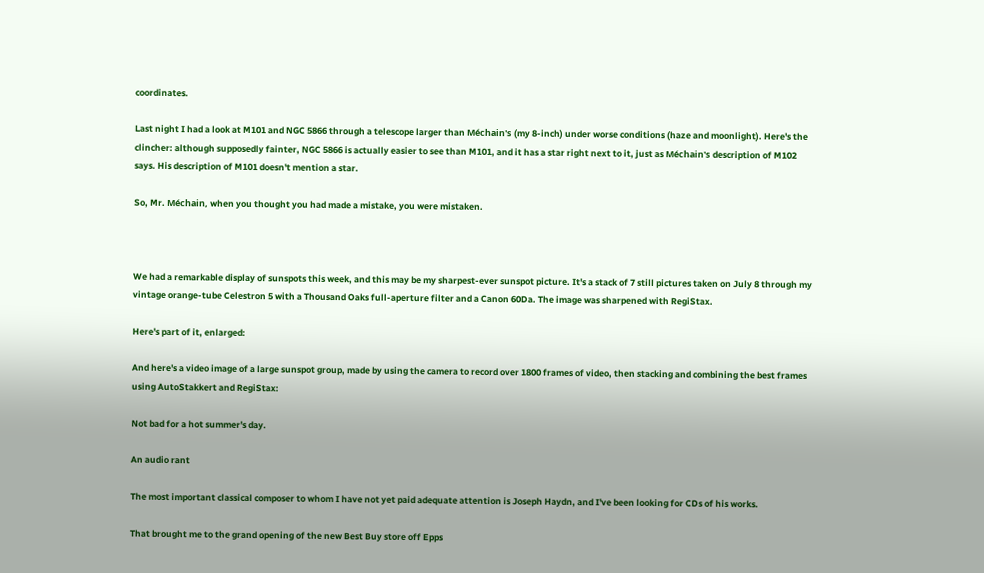coordinates.

Last night I had a look at M101 and NGC 5866 through a telescope larger than Méchain's (my 8-inch) under worse conditions (haze and moonlight). Here's the clincher: although supposedly fainter, NGC 5866 is actually easier to see than M101, and it has a star right next to it, just as Méchain's description of M102 says. His description of M101 doesn't mention a star.

So, Mr. Méchain, when you thought you had made a mistake, you were mistaken.



We had a remarkable display of sunspots this week, and this may be my sharpest-ever sunspot picture. It's a stack of 7 still pictures taken on July 8 through my vintage orange-tube Celestron 5 with a Thousand Oaks full-aperture filter and a Canon 60Da. The image was sharpened with RegiStax.

Here's part of it, enlarged:

And here's a video image of a large sunspot group, made by using the camera to record over 1800 frames of video, then stacking and combining the best frames using AutoStakkert and RegiStax:

Not bad for a hot summer's day.

An audio rant

The most important classical composer to whom I have not yet paid adequate attention is Joseph Haydn, and I've been looking for CDs of his works.

That brought me to the grand opening of the new Best Buy store off Epps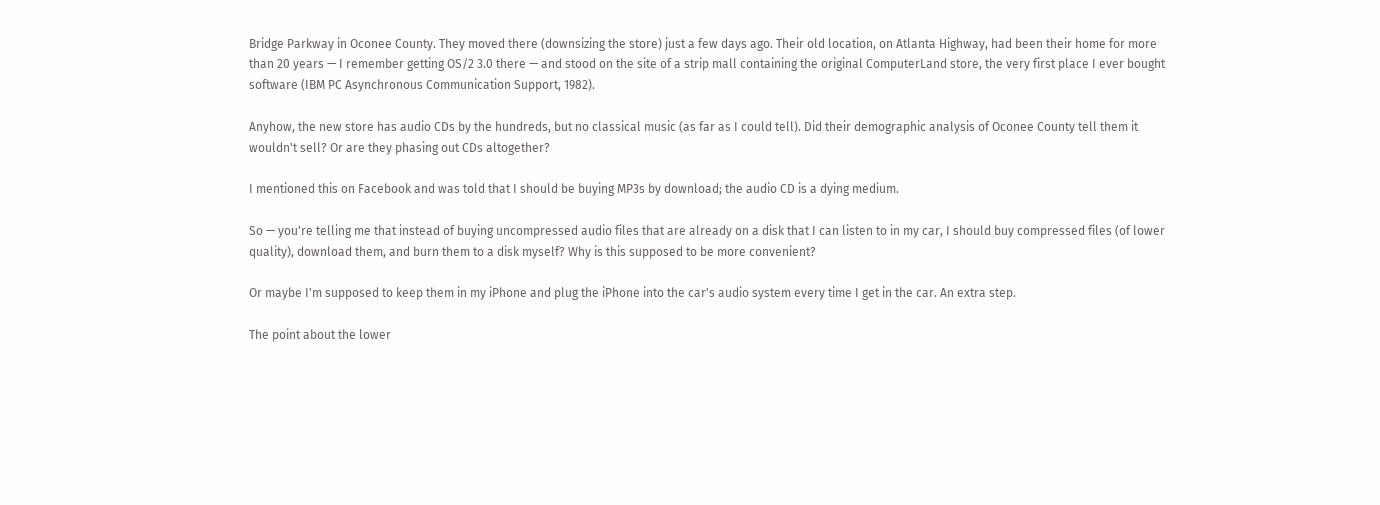Bridge Parkway in Oconee County. They moved there (downsizing the store) just a few days ago. Their old location, on Atlanta Highway, had been their home for more than 20 years — I remember getting OS/2 3.0 there — and stood on the site of a strip mall containing the original ComputerLand store, the very first place I ever bought software (IBM PC Asynchronous Communication Support, 1982).

Anyhow, the new store has audio CDs by the hundreds, but no classical music (as far as I could tell). Did their demographic analysis of Oconee County tell them it wouldn't sell? Or are they phasing out CDs altogether?

I mentioned this on Facebook and was told that I should be buying MP3s by download; the audio CD is a dying medium.

So — you're telling me that instead of buying uncompressed audio files that are already on a disk that I can listen to in my car, I should buy compressed files (of lower quality), download them, and burn them to a disk myself? Why is this supposed to be more convenient?

Or maybe I'm supposed to keep them in my iPhone and plug the iPhone into the car's audio system every time I get in the car. An extra step.

The point about the lower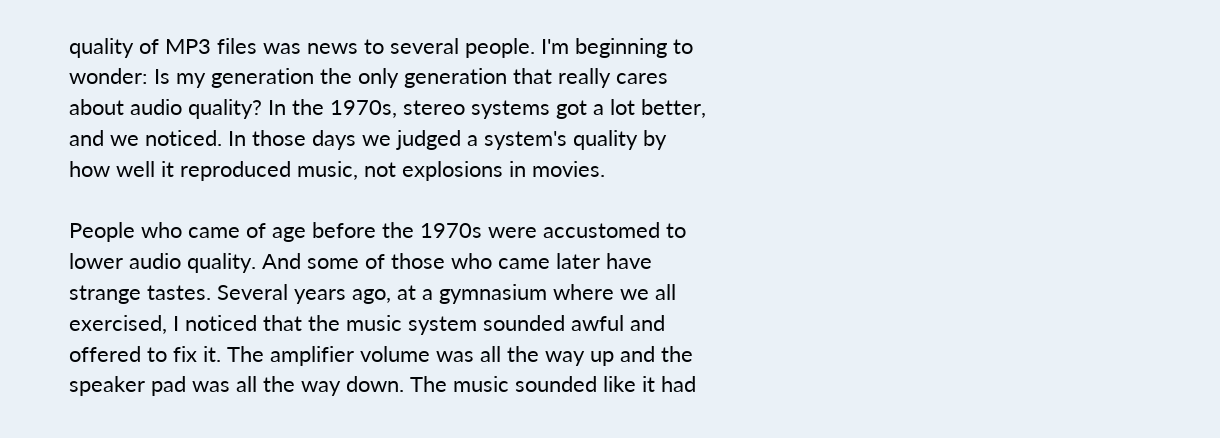quality of MP3 files was news to several people. I'm beginning to wonder: Is my generation the only generation that really cares about audio quality? In the 1970s, stereo systems got a lot better, and we noticed. In those days we judged a system's quality by how well it reproduced music, not explosions in movies.

People who came of age before the 1970s were accustomed to lower audio quality. And some of those who came later have strange tastes. Several years ago, at a gymnasium where we all exercised, I noticed that the music system sounded awful and offered to fix it. The amplifier volume was all the way up and the speaker pad was all the way down. The music sounded like it had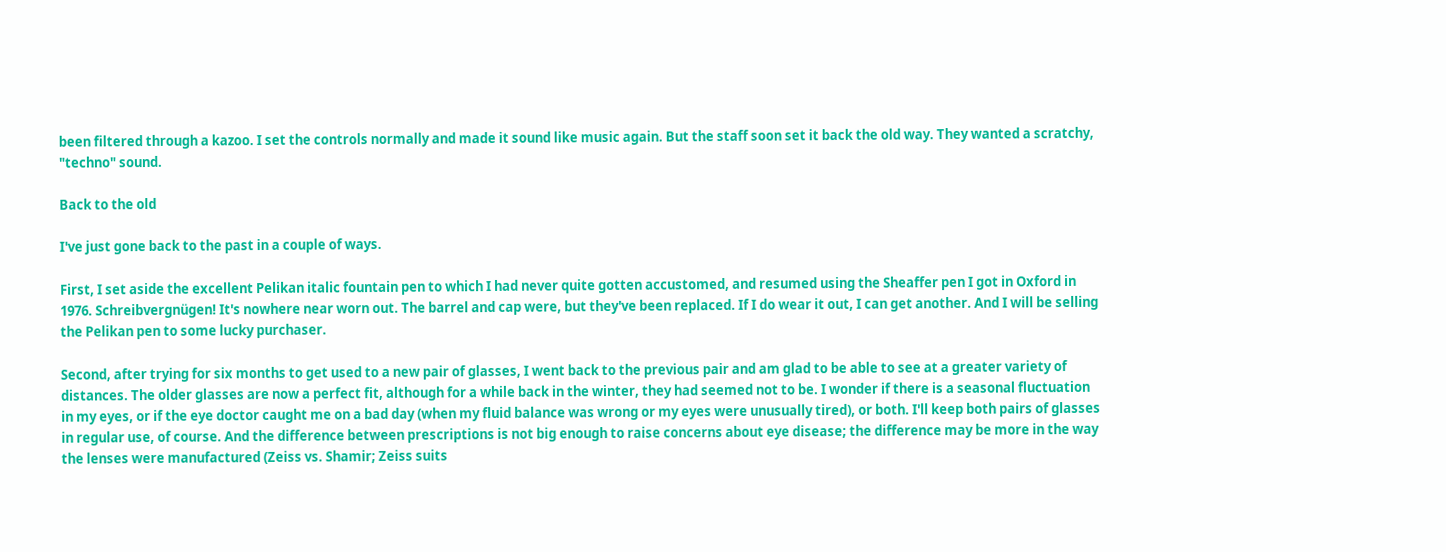been filtered through a kazoo. I set the controls normally and made it sound like music again. But the staff soon set it back the old way. They wanted a scratchy, "techno" sound.

Back to the old

I've just gone back to the past in a couple of ways.

First, I set aside the excellent Pelikan italic fountain pen to which I had never quite gotten accustomed, and resumed using the Sheaffer pen I got in Oxford in 1976. Schreibvergnügen! It's nowhere near worn out. The barrel and cap were, but they've been replaced. If I do wear it out, I can get another. And I will be selling the Pelikan pen to some lucky purchaser.

Second, after trying for six months to get used to a new pair of glasses, I went back to the previous pair and am glad to be able to see at a greater variety of distances. The older glasses are now a perfect fit, although for a while back in the winter, they had seemed not to be. I wonder if there is a seasonal fluctuation in my eyes, or if the eye doctor caught me on a bad day (when my fluid balance was wrong or my eyes were unusually tired), or both. I'll keep both pairs of glasses in regular use, of course. And the difference between prescriptions is not big enough to raise concerns about eye disease; the difference may be more in the way the lenses were manufactured (Zeiss vs. Shamir; Zeiss suits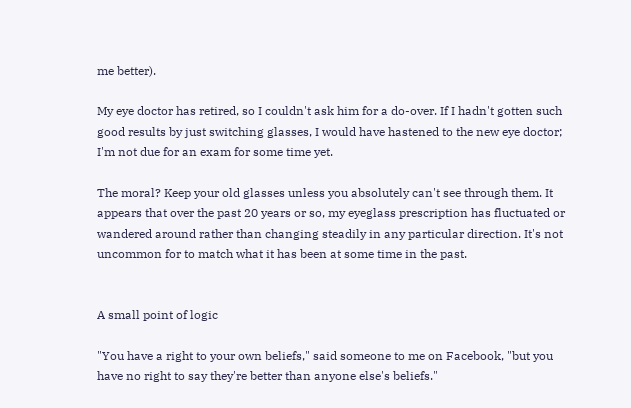me better).

My eye doctor has retired, so I couldn't ask him for a do-over. If I hadn't gotten such good results by just switching glasses, I would have hastened to the new eye doctor; I'm not due for an exam for some time yet.

The moral? Keep your old glasses unless you absolutely can't see through them. It appears that over the past 20 years or so, my eyeglass prescription has fluctuated or wandered around rather than changing steadily in any particular direction. It's not uncommon for to match what it has been at some time in the past.


A small point of logic

"You have a right to your own beliefs," said someone to me on Facebook, "but you have no right to say they're better than anyone else's beliefs."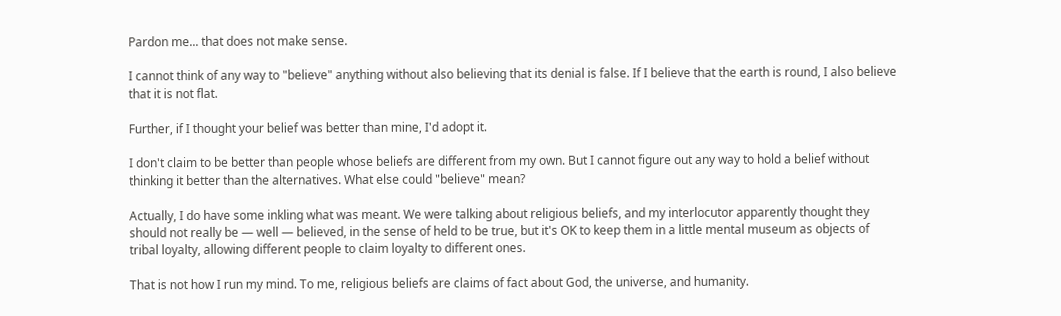Pardon me... that does not make sense.

I cannot think of any way to "believe" anything without also believing that its denial is false. If I believe that the earth is round, I also believe that it is not flat.

Further, if I thought your belief was better than mine, I'd adopt it.

I don't claim to be better than people whose beliefs are different from my own. But I cannot figure out any way to hold a belief without thinking it better than the alternatives. What else could "believe" mean?

Actually, I do have some inkling what was meant. We were talking about religious beliefs, and my interlocutor apparently thought they should not really be — well — believed, in the sense of held to be true, but it's OK to keep them in a little mental museum as objects of tribal loyalty, allowing different people to claim loyalty to different ones.

That is not how I run my mind. To me, religious beliefs are claims of fact about God, the universe, and humanity.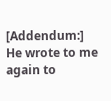[Addendum:] He wrote to me again to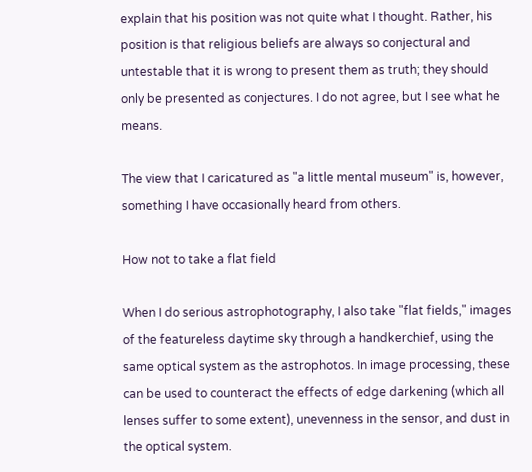explain that his position was not quite what I thought. Rather, his position is that religious beliefs are always so conjectural and untestable that it is wrong to present them as truth; they should only be presented as conjectures. I do not agree, but I see what he means.

The view that I caricatured as "a little mental museum" is, however, something I have occasionally heard from others.

How not to take a flat field

When I do serious astrophotography, I also take "flat fields," images of the featureless daytime sky through a handkerchief, using the same optical system as the astrophotos. In image processing, these can be used to counteract the effects of edge darkening (which all lenses suffer to some extent), unevenness in the sensor, and dust in the optical system.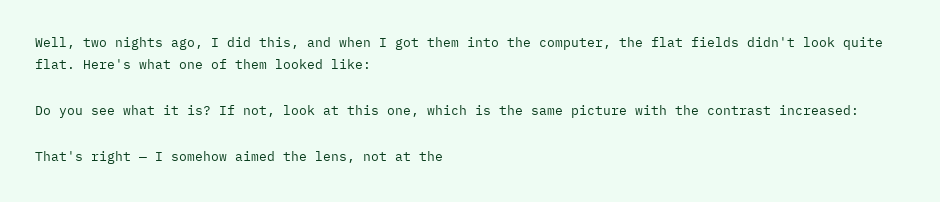Well, two nights ago, I did this, and when I got them into the computer, the flat fields didn't look quite flat. Here's what one of them looked like:

Do you see what it is? If not, look at this one, which is the same picture with the contrast increased:

That's right — I somehow aimed the lens, not at the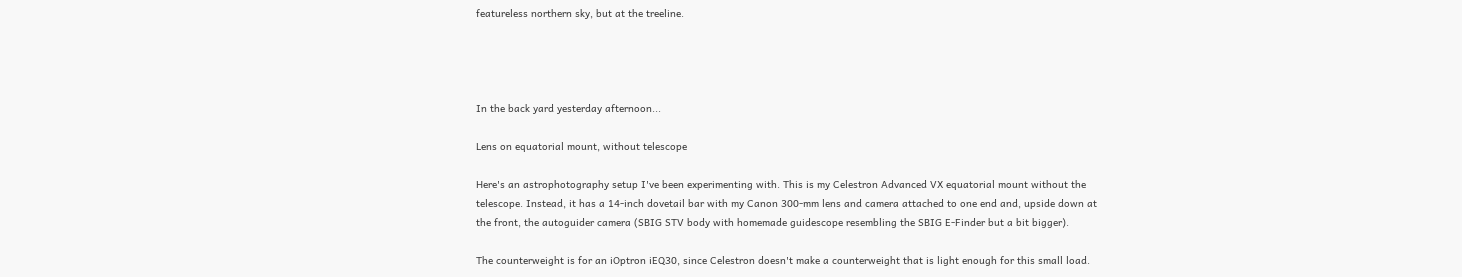featureless northern sky, but at the treeline.




In the back yard yesterday afternoon...

Lens on equatorial mount, without telescope

Here's an astrophotography setup I've been experimenting with. This is my Celestron Advanced VX equatorial mount without the telescope. Instead, it has a 14-inch dovetail bar with my Canon 300-mm lens and camera attached to one end and, upside down at the front, the autoguider camera (SBIG STV body with homemade guidescope resembling the SBIG E-Finder but a bit bigger).

The counterweight is for an iOptron iEQ30, since Celestron doesn't make a counterweight that is light enough for this small load.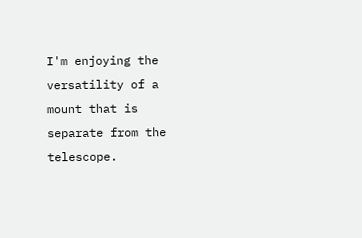I'm enjoying the versatility of a mount that is separate from the telescope.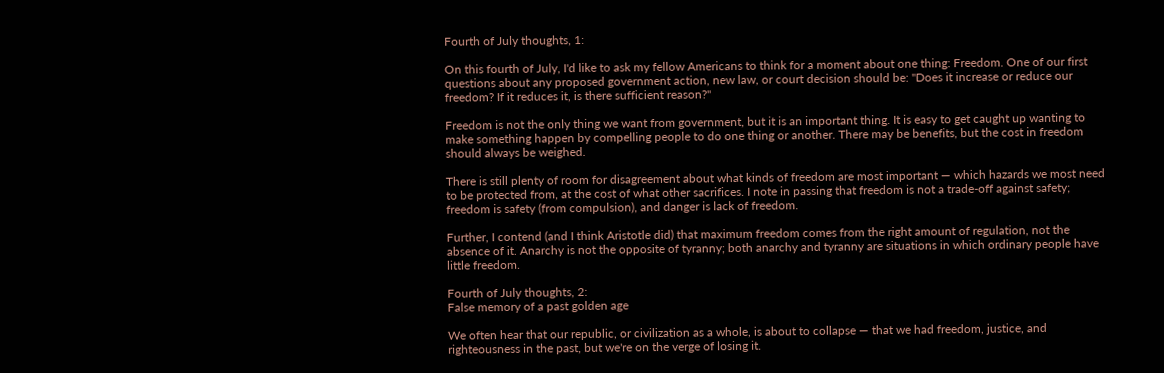Fourth of July thoughts, 1:

On this fourth of July, I'd like to ask my fellow Americans to think for a moment about one thing: Freedom. One of our first questions about any proposed government action, new law, or court decision should be: "Does it increase or reduce our freedom? If it reduces it, is there sufficient reason?"

Freedom is not the only thing we want from government, but it is an important thing. It is easy to get caught up wanting to make something happen by compelling people to do one thing or another. There may be benefits, but the cost in freedom should always be weighed.

There is still plenty of room for disagreement about what kinds of freedom are most important — which hazards we most need to be protected from, at the cost of what other sacrifices. I note in passing that freedom is not a trade-off against safety; freedom is safety (from compulsion), and danger is lack of freedom.

Further, I contend (and I think Aristotle did) that maximum freedom comes from the right amount of regulation, not the absence of it. Anarchy is not the opposite of tyranny; both anarchy and tyranny are situations in which ordinary people have little freedom.

Fourth of July thoughts, 2:
False memory of a past golden age

We often hear that our republic, or civilization as a whole, is about to collapse — that we had freedom, justice, and righteousness in the past, but we're on the verge of losing it.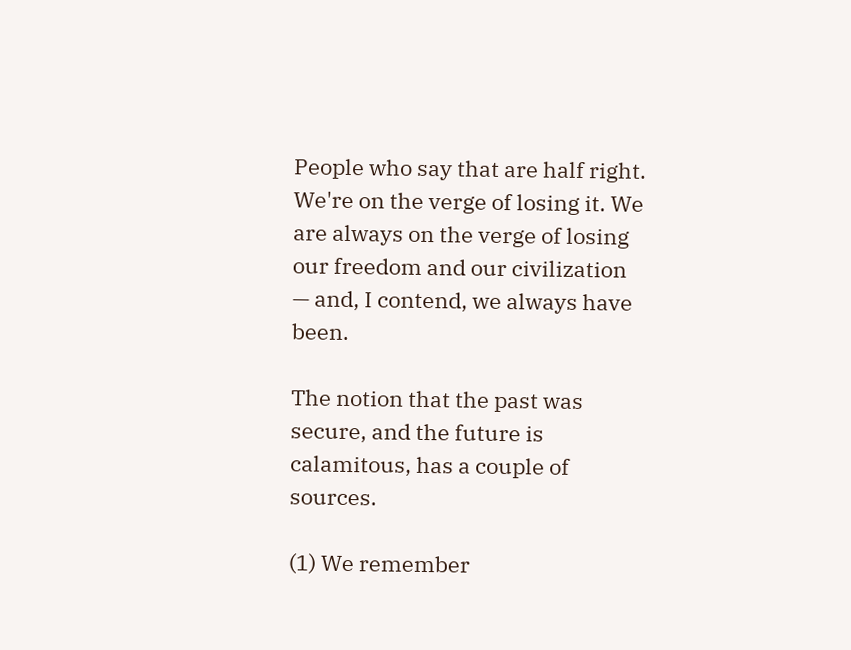People who say that are half right. We're on the verge of losing it. We are always on the verge of losing our freedom and our civilization — and, I contend, we always have been.

The notion that the past was secure, and the future is calamitous, has a couple of sources.

(1) We remember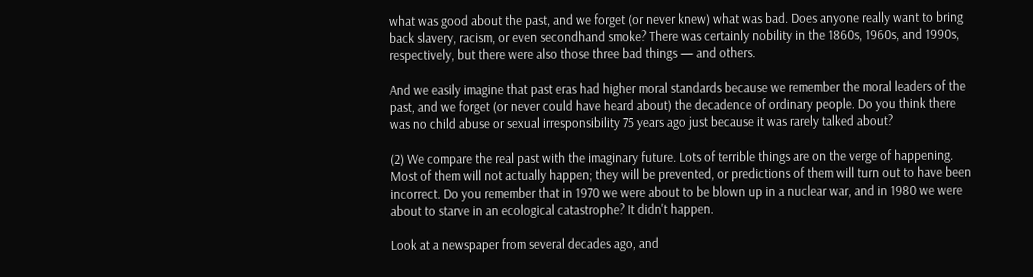what was good about the past, and we forget (or never knew) what was bad. Does anyone really want to bring back slavery, racism, or even secondhand smoke? There was certainly nobility in the 1860s, 1960s, and 1990s, respectively, but there were also those three bad things — and others.

And we easily imagine that past eras had higher moral standards because we remember the moral leaders of the past, and we forget (or never could have heard about) the decadence of ordinary people. Do you think there was no child abuse or sexual irresponsibility 75 years ago just because it was rarely talked about?

(2) We compare the real past with the imaginary future. Lots of terrible things are on the verge of happening. Most of them will not actually happen; they will be prevented, or predictions of them will turn out to have been incorrect. Do you remember that in 1970 we were about to be blown up in a nuclear war, and in 1980 we were about to starve in an ecological catastrophe? It didn't happen.

Look at a newspaper from several decades ago, and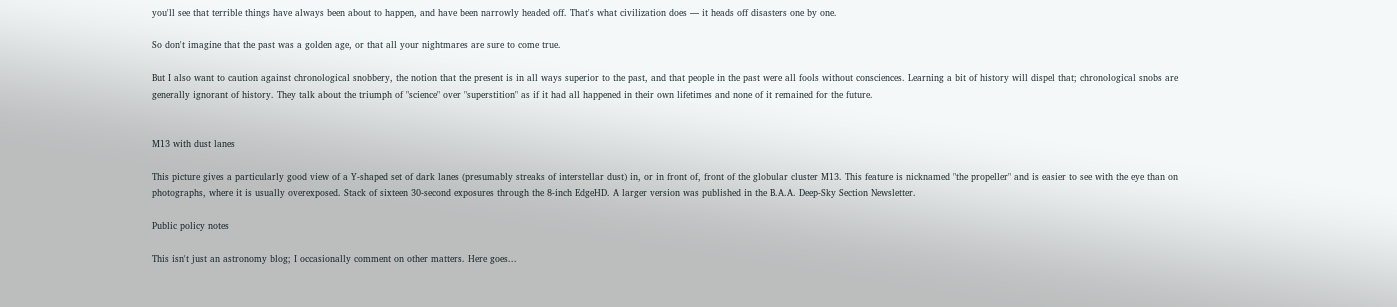you'll see that terrible things have always been about to happen, and have been narrowly headed off. That's what civilization does — it heads off disasters one by one.

So don't imagine that the past was a golden age, or that all your nightmares are sure to come true.

But I also want to caution against chronological snobbery, the notion that the present is in all ways superior to the past, and that people in the past were all fools without consciences. Learning a bit of history will dispel that; chronological snobs are generally ignorant of history. They talk about the triumph of "science" over "superstition" as if it had all happened in their own lifetimes and none of it remained for the future.


M13 with dust lanes

This picture gives a particularly good view of a Y-shaped set of dark lanes (presumably streaks of interstellar dust) in, or in front of, front of the globular cluster M13. This feature is nicknamed "the propeller" and is easier to see with the eye than on photographs, where it is usually overexposed. Stack of sixteen 30-second exposures through the 8-inch EdgeHD. A larger version was published in the B.A.A. Deep-Sky Section Newsletter.

Public policy notes

This isn't just an astronomy blog; I occasionally comment on other matters. Here goes...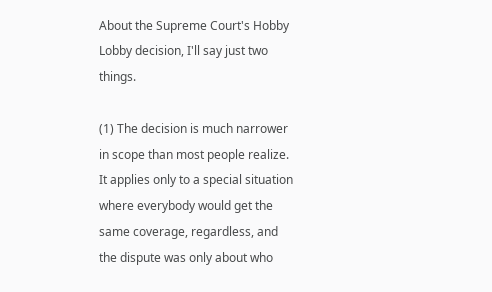About the Supreme Court's Hobby Lobby decision, I'll say just two things.

(1) The decision is much narrower in scope than most people realize. It applies only to a special situation where everybody would get the same coverage, regardless, and the dispute was only about who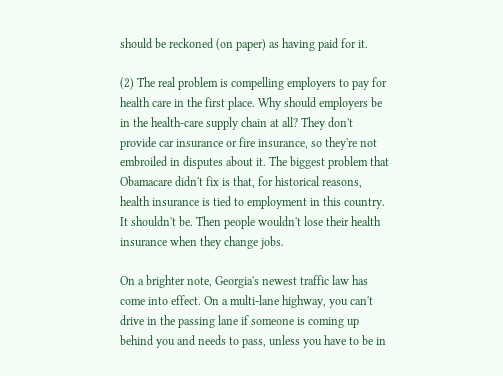should be reckoned (on paper) as having paid for it.

(2) The real problem is compelling employers to pay for health care in the first place. Why should employers be in the health-care supply chain at all? They don't provide car insurance or fire insurance, so they're not embroiled in disputes about it. The biggest problem that Obamacare didn't fix is that, for historical reasons, health insurance is tied to employment in this country. It shouldn't be. Then people wouldn't lose their health insurance when they change jobs.

On a brighter note, Georgia's newest traffic law has come into effect. On a multi-lane highway, you can't drive in the passing lane if someone is coming up behind you and needs to pass, unless you have to be in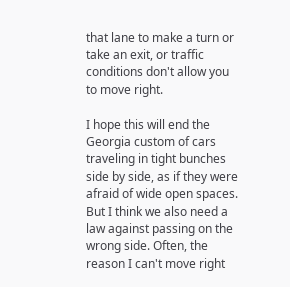that lane to make a turn or take an exit, or traffic conditions don't allow you to move right.

I hope this will end the Georgia custom of cars traveling in tight bunches side by side, as if they were afraid of wide open spaces. But I think we also need a law against passing on the wrong side. Often, the reason I can't move right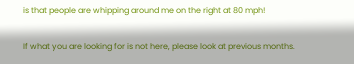is that people are whipping around me on the right at 80 mph!

If what you are looking for is not here, please look at previous months.